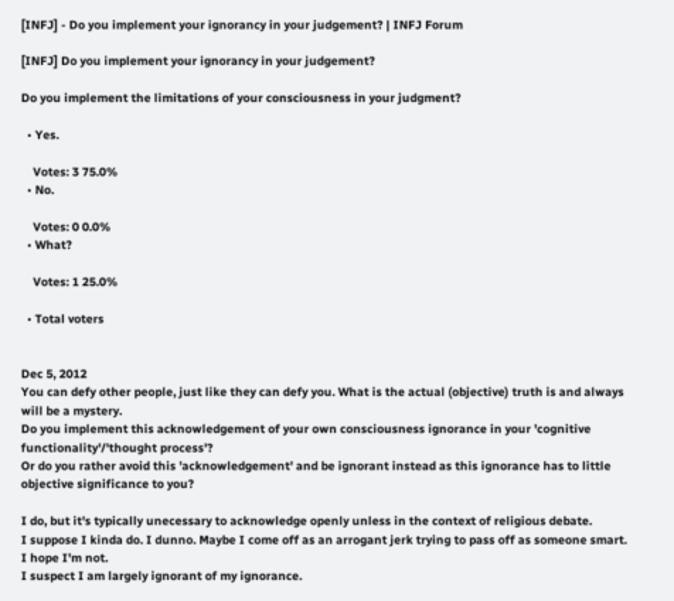[INFJ] - Do you implement your ignorancy in your judgement? | INFJ Forum

[INFJ] Do you implement your ignorancy in your judgement?

Do you implement the limitations of your consciousness in your judgment?

  • Yes.

    Votes: 3 75.0%
  • No.

    Votes: 0 0.0%
  • What?

    Votes: 1 25.0%

  • Total voters


Dec 5, 2012
You can defy other people, just like they can defy you. What is the actual (objective) truth is and always will be a mystery.
Do you implement this acknowledgement of your own consciousness ignorance in your 'cognitive functionality'/'thought process'?
Or do you rather avoid this 'acknowledgement' and be ignorant instead as this ignorance has to little objective significance to you?

I do, but it's typically unecessary to acknowledge openly unless in the context of religious debate.
I suppose I kinda do. I dunno. Maybe I come off as an arrogant jerk trying to pass off as someone smart. I hope I'm not.
I suspect I am largely ignorant of my ignorance.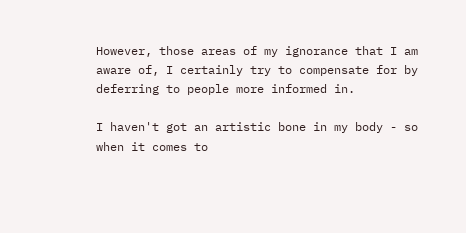However, those areas of my ignorance that I am aware of, I certainly try to compensate for by deferring to people more informed in.

I haven't got an artistic bone in my body - so when it comes to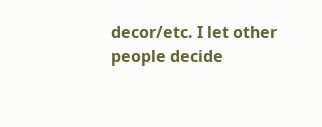decor/etc. I let other people decide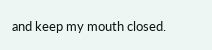and keep my mouth closed.